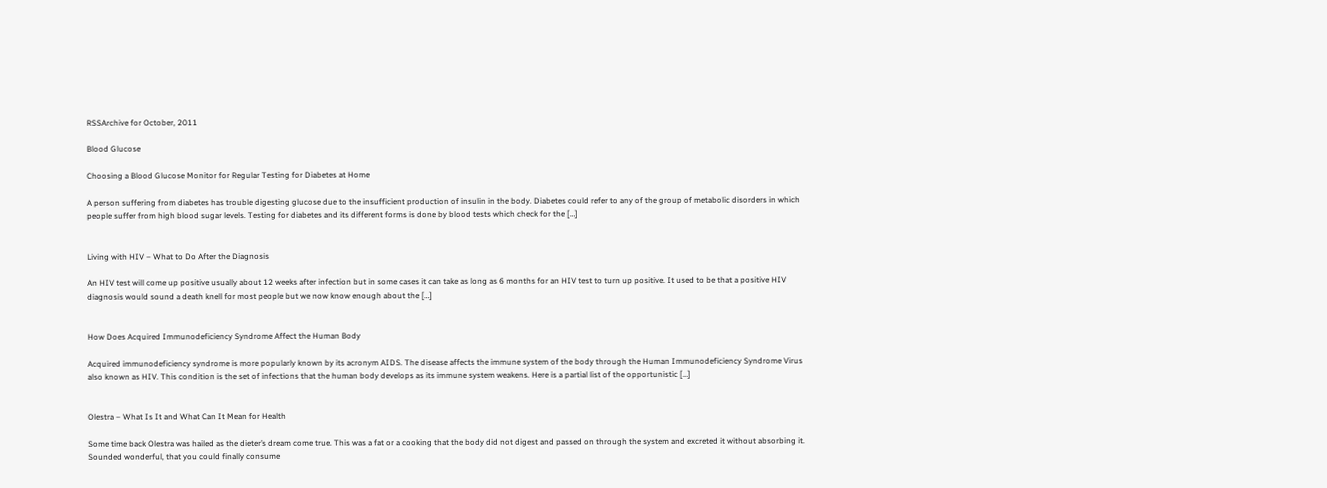RSSArchive for October, 2011

Blood Glucose

Choosing a Blood Glucose Monitor for Regular Testing for Diabetes at Home

A person suffering from diabetes has trouble digesting glucose due to the insufficient production of insulin in the body. Diabetes could refer to any of the group of metabolic disorders in which people suffer from high blood sugar levels. Testing for diabetes and its different forms is done by blood tests which check for the […]


Living with HIV – What to Do After the Diagnosis

An HIV test will come up positive usually about 12 weeks after infection but in some cases it can take as long as 6 months for an HIV test to turn up positive. It used to be that a positive HIV diagnosis would sound a death knell for most people but we now know enough about the […]


How Does Acquired Immunodeficiency Syndrome Affect the Human Body

Acquired immunodeficiency syndrome is more popularly known by its acronym AIDS. The disease affects the immune system of the body through the Human Immunodeficiency Syndrome Virus also known as HIV. This condition is the set of infections that the human body develops as its immune system weakens. Here is a partial list of the opportunistic […]


Olestra – What Is It and What Can It Mean for Health

Some time back Olestra was hailed as the dieter’s dream come true. This was a fat or a cooking that the body did not digest and passed on through the system and excreted it without absorbing it. Sounded wonderful, that you could finally consume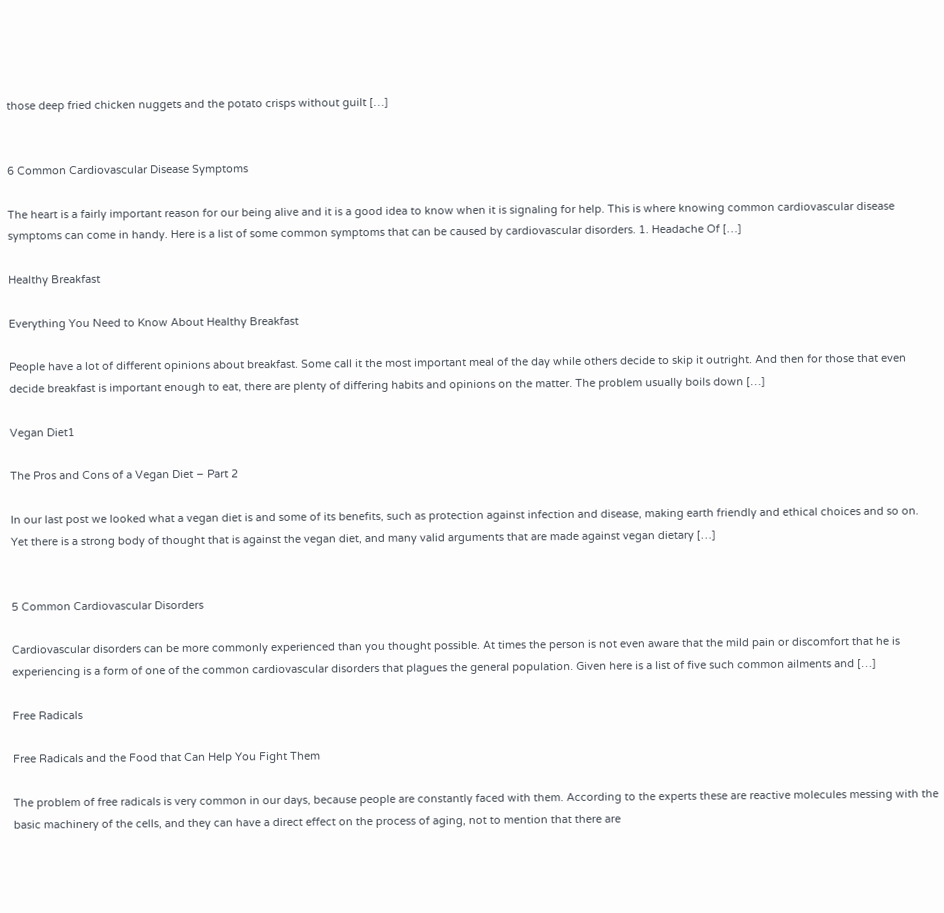those deep fried chicken nuggets and the potato crisps without guilt […]


6 Common Cardiovascular Disease Symptoms

The heart is a fairly important reason for our being alive and it is a good idea to know when it is signaling for help. This is where knowing common cardiovascular disease symptoms can come in handy. Here is a list of some common symptoms that can be caused by cardiovascular disorders. 1. Headache Of […]

Healthy Breakfast

Everything You Need to Know About Healthy Breakfast

People have a lot of different opinions about breakfast. Some call it the most important meal of the day while others decide to skip it outright. And then for those that even decide breakfast is important enough to eat, there are plenty of differing habits and opinions on the matter. The problem usually boils down […]

Vegan Diet1

The Pros and Cons of a Vegan Diet – Part 2

In our last post we looked what a vegan diet is and some of its benefits, such as protection against infection and disease, making earth friendly and ethical choices and so on. Yet there is a strong body of thought that is against the vegan diet, and many valid arguments that are made against vegan dietary […]


5 Common Cardiovascular Disorders

Cardiovascular disorders can be more commonly experienced than you thought possible. At times the person is not even aware that the mild pain or discomfort that he is experiencing is a form of one of the common cardiovascular disorders that plagues the general population. Given here is a list of five such common ailments and […]

Free Radicals

Free Radicals and the Food that Can Help You Fight Them

The problem of free radicals is very common in our days, because people are constantly faced with them. According to the experts these are reactive molecules messing with the basic machinery of the cells, and they can have a direct effect on the process of aging, not to mention that there are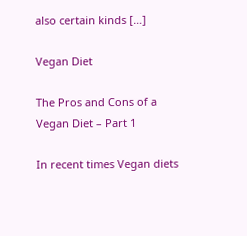also certain kinds […]

Vegan Diet

The Pros and Cons of a Vegan Diet – Part 1

In recent times Vegan diets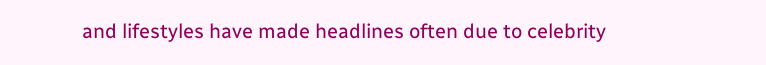and lifestyles have made headlines often due to celebrity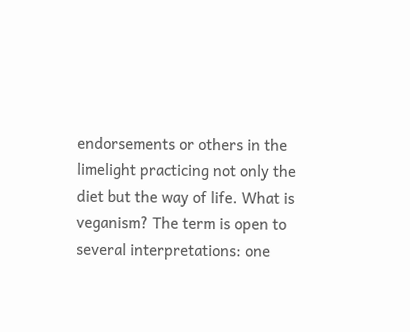endorsements or others in the limelight practicing not only the diet but the way of life. What is veganism? The term is open to several interpretations: one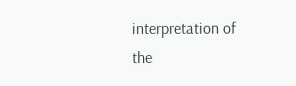interpretation of the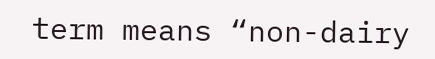term means “non-dairy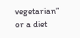vegetarian” or a diet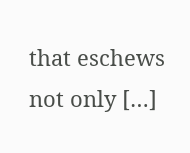that eschews not only […]